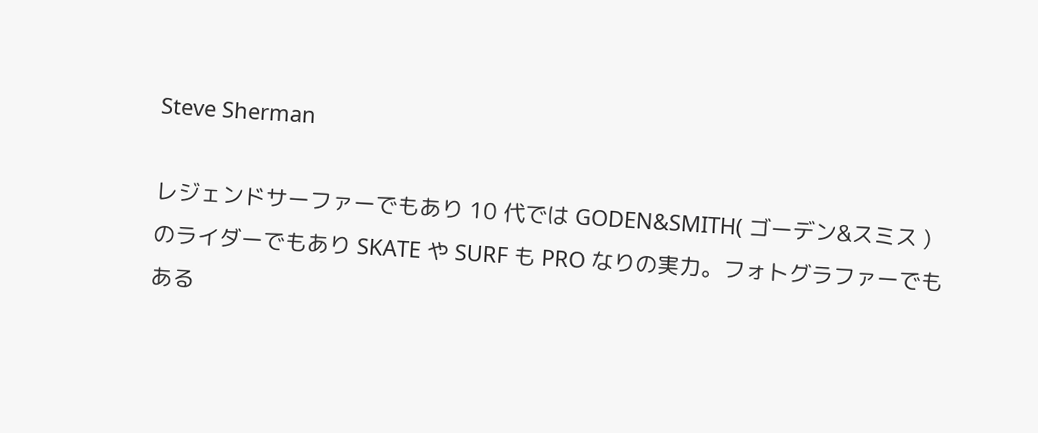Steve Sherman

レジェンドサーファーでもあり 10 代では GODEN&SMITH( ゴーデン&スミス ) のライダーでもあり SKATE や SURF も PRO なりの実力。フォトグラファーでもある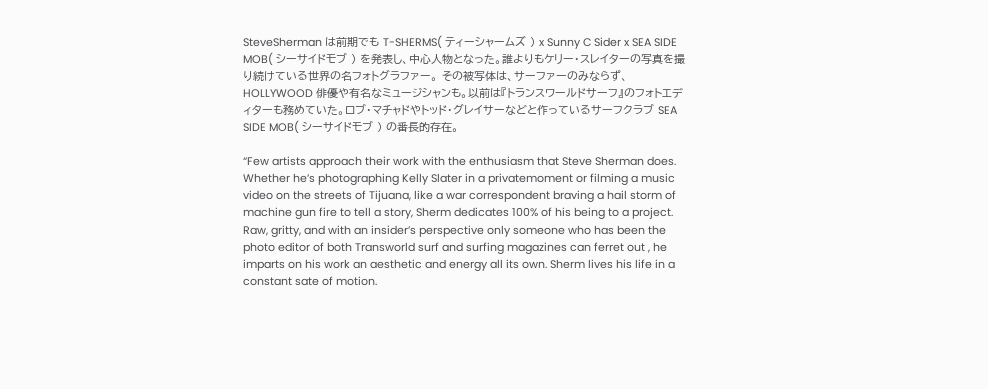SteveSherman は前期でも T-SHERMS( ティーシャームズ ) x Sunny C Sider x SEA SIDE MOB( シーサイドモブ ) を発表し、中心人物となった。誰よりもケリー・スレイターの写真を撮り続けている世界の名フォトグラファー。 その被写体は、サーファーのみならず、HOLLYWOOD 俳優や有名なミュージシャンも。以前は『トランスワールドサーフ』のフォトエディターも務めていた。ロブ・マチャドやトッド・グレイサーなどと作っているサーフクラブ SEA SIDE MOB( シーサイドモブ ) の番長的存在。

“Few artists approach their work with the enthusiasm that Steve Sherman does. Whether he’s photographing Kelly Slater in a privatemoment or filming a music video on the streets of Tijuana, like a war correspondent braving a hail storm of machine gun fire to tell a story, Sherm dedicates 100% of his being to a project. Raw, gritty, and with an insider’s perspective only someone who has been the photo editor of both Transworld surf and surfing magazines can ferret out , he imparts on his work an aesthetic and energy all its own. Sherm lives his life in a constant sate of motion.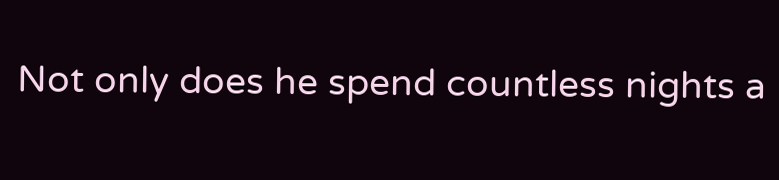Not only does he spend countless nights a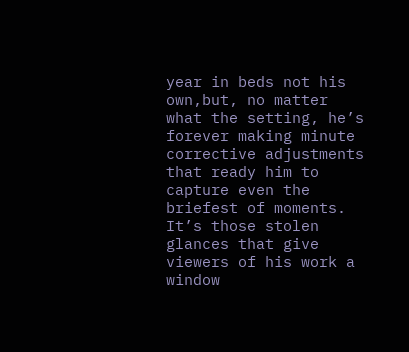year in beds not his own,but, no matter what the setting, he’s forever making minute corrective adjustments that ready him to capture even the briefest of moments. It’s those stolen glances that give viewers of his work a window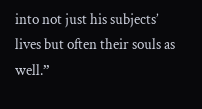into not just his subjects’ lives but often their souls as well.”